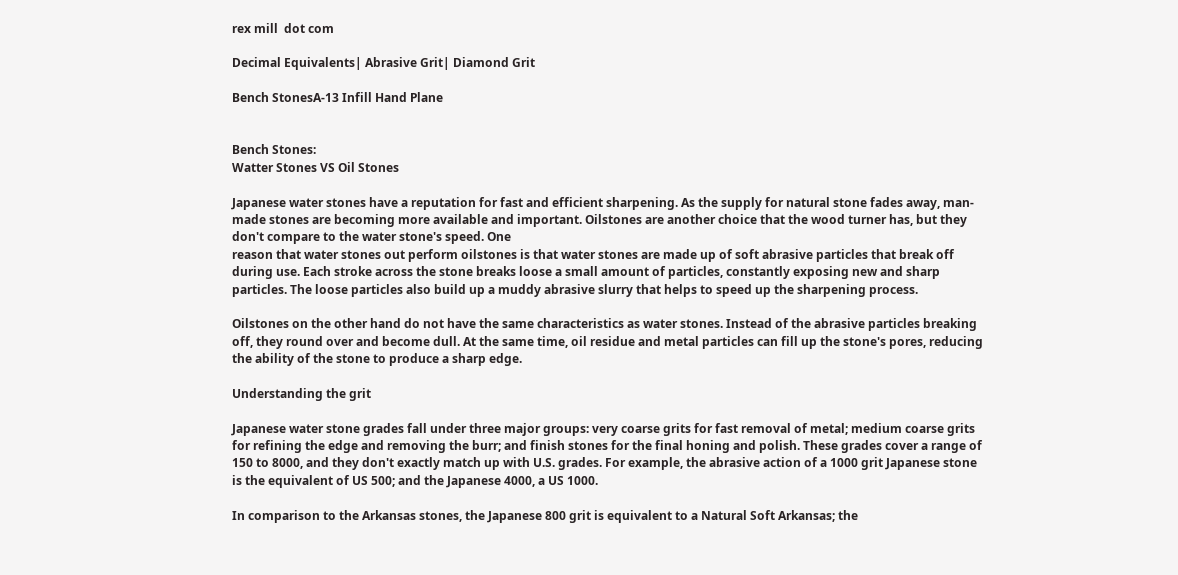rex mill  dot com

Decimal Equivalents| Abrasive Grit| Diamond Grit

Bench StonesA-13 Infill Hand Plane


Bench Stones:
Watter Stones VS Oil Stones

Japanese water stones have a reputation for fast and efficient sharpening. As the supply for natural stone fades away, man-made stones are becoming more available and important. Oilstones are another choice that the wood turner has, but they don't compare to the water stone's speed. One
reason that water stones out perform oilstones is that water stones are made up of soft abrasive particles that break off during use. Each stroke across the stone breaks loose a small amount of particles, constantly exposing new and sharp particles. The loose particles also build up a muddy abrasive slurry that helps to speed up the sharpening process.

Oilstones on the other hand do not have the same characteristics as water stones. Instead of the abrasive particles breaking off, they round over and become dull. At the same time, oil residue and metal particles can fill up the stone's pores, reducing the ability of the stone to produce a sharp edge.

Understanding the grit

Japanese water stone grades fall under three major groups: very coarse grits for fast removal of metal; medium coarse grits for refining the edge and removing the burr; and finish stones for the final honing and polish. These grades cover a range of 150 to 8000, and they don't exactly match up with U.S. grades. For example, the abrasive action of a 1000 grit Japanese stone is the equivalent of US 500; and the Japanese 4000, a US 1000.

In comparison to the Arkansas stones, the Japanese 800 grit is equivalent to a Natural Soft Arkansas; the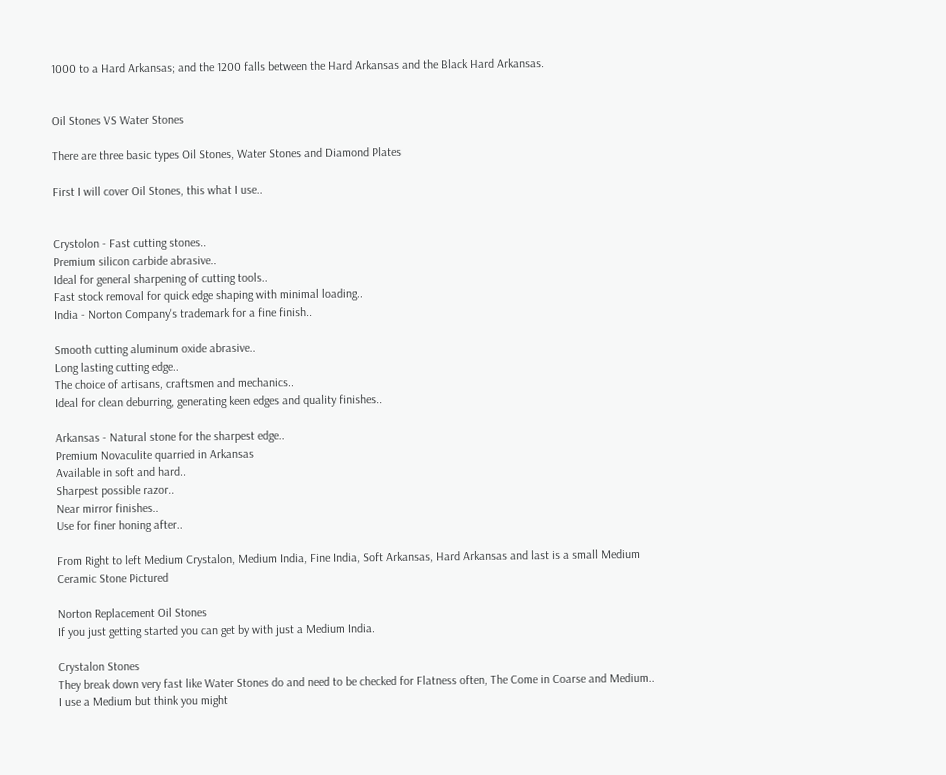1000 to a Hard Arkansas; and the 1200 falls between the Hard Arkansas and the Black Hard Arkansas.


Oil Stones VS Water Stones

There are three basic types Oil Stones, Water Stones and Diamond Plates

First I will cover Oil Stones, this what I use..


Crystolon - Fast cutting stones..
Premium silicon carbide abrasive..
Ideal for general sharpening of cutting tools..
Fast stock removal for quick edge shaping with minimal loading..
India - Norton Company's trademark for a fine finish..

Smooth cutting aluminum oxide abrasive..
Long lasting cutting edge..
The choice of artisans, craftsmen and mechanics..
Ideal for clean deburring, generating keen edges and quality finishes..

Arkansas - Natural stone for the sharpest edge..
Premium Novaculite quarried in Arkansas
Available in soft and hard..
Sharpest possible razor..
Near mirror finishes..
Use for finer honing after..

From Right to left Medium Crystalon, Medium India, Fine India, Soft Arkansas, Hard Arkansas and last is a small Medium Ceramic Stone Pictured

Norton Replacement Oil Stones
If you just getting started you can get by with just a Medium India.

Crystalon Stones
They break down very fast like Water Stones do and need to be checked for Flatness often, The Come in Coarse and Medium..
I use a Medium but think you might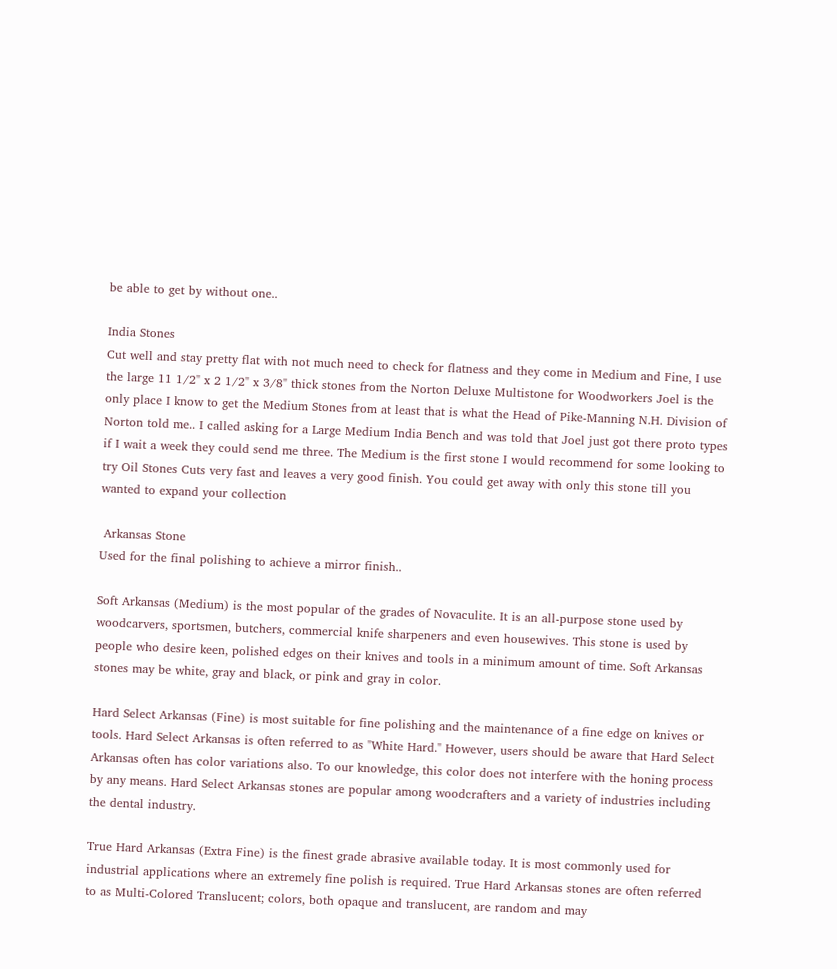be able to get by without one..

India Stones
Cut well and stay pretty flat with not much need to check for flatness and they come in Medium and Fine, I use the large 11 1/2" x 2 1/2" x 3/8" thick stones from the Norton Deluxe Multistone for Woodworkers Joel is the only place I know to get the Medium Stones from at least that is what the Head of Pike-Manning N.H. Division of Norton told me.. I called asking for a Large Medium India Bench and was told that Joel just got there proto types if I wait a week they could send me three. The Medium is the first stone I would recommend for some looking to try Oil Stones Cuts very fast and leaves a very good finish. You could get away with only this stone till you wanted to expand your collection

 Arkansas Stone
Used for the final polishing to achieve a mirror finish..

Soft Arkansas (Medium) is the most popular of the grades of Novaculite. It is an all-purpose stone used by woodcarvers, sportsmen, butchers, commercial knife sharpeners and even housewives. This stone is used by people who desire keen, polished edges on their knives and tools in a minimum amount of time. Soft Arkansas stones may be white, gray and black, or pink and gray in color.

Hard Select Arkansas (Fine) is most suitable for fine polishing and the maintenance of a fine edge on knives or tools. Hard Select Arkansas is often referred to as "White Hard." However, users should be aware that Hard Select Arkansas often has color variations also. To our knowledge, this color does not interfere with the honing process by any means. Hard Select Arkansas stones are popular among woodcrafters and a variety of industries including the dental industry.

True Hard Arkansas (Extra Fine) is the finest grade abrasive available today. It is most commonly used for industrial applications where an extremely fine polish is required. True Hard Arkansas stones are often referred to as Multi-Colored Translucent; colors, both opaque and translucent, are random and may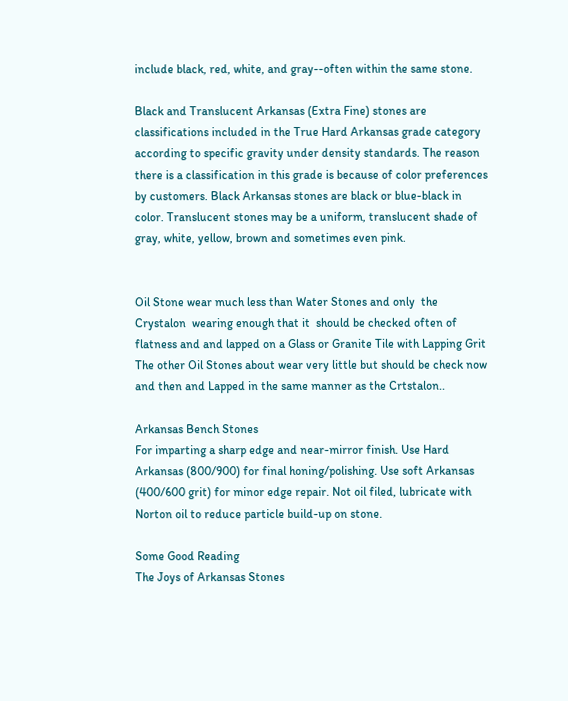include black, red, white, and gray--often within the same stone.

Black and Translucent Arkansas (Extra Fine) stones are classifications included in the True Hard Arkansas grade category according to specific gravity under density standards. The reason there is a classification in this grade is because of color preferences by customers. Black Arkansas stones are black or blue-black in color. Translucent stones may be a uniform, translucent shade of gray, white, yellow, brown and sometimes even pink.


Oil Stone wear much less than Water Stones and only  the Crystalon  wearing enough that it  should be checked often of flatness and and lapped on a Glass or Granite Tile with Lapping Grit
The other Oil Stones about wear very little but should be check now and then and Lapped in the same manner as the Crtstalon..

Arkansas Bench Stones
For imparting a sharp edge and near-mirror finish. Use Hard Arkansas (800/900) for final honing/polishing. Use soft Arkansas (400/600 grit) for minor edge repair. Not oil filed, lubricate with Norton oil to reduce particle build-up on stone.

Some Good Reading
The Joys of Arkansas Stones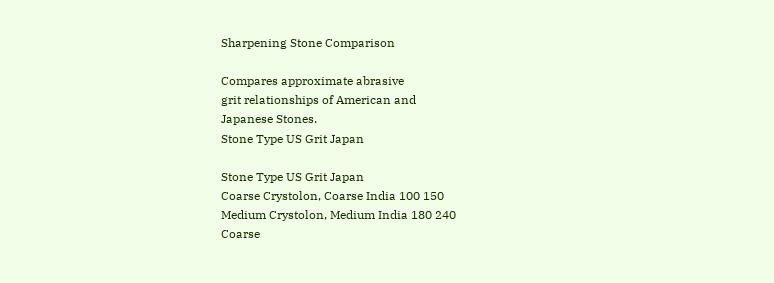Sharpening Stone Comparison

Compares approximate abrasive
grit relationships of American and
Japanese Stones.
Stone Type US Grit Japan

Stone Type US Grit Japan
Coarse Crystolon, Coarse India 100 150
Medium Crystolon, Medium India 180 240
Coarse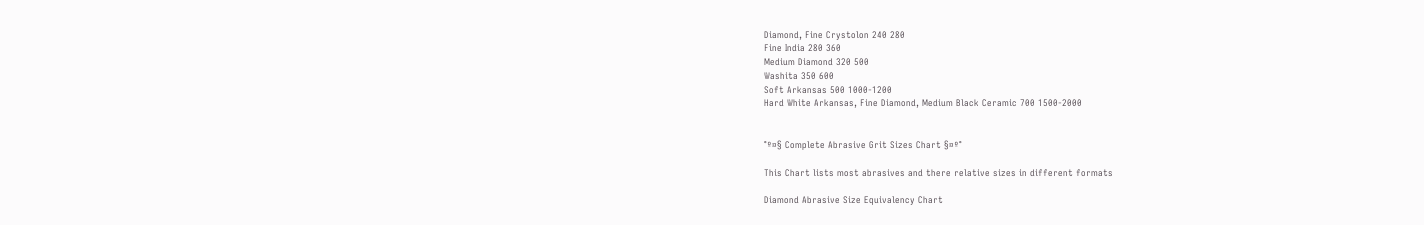Diamond, Fine Crystolon 240 280
Fine India 280 360
Medium Diamond 320 500
Washita 350 600
Soft Arkansas 500 1000-1200
Hard White Arkansas, Fine Diamond, Medium Black Ceramic 700 1500-2000


°º¤§ Complete Abrasive Grit Sizes Chart §¤º°

This Chart lists most abrasives and there relative sizes in different formats

Diamond Abrasive Size Equivalency Chart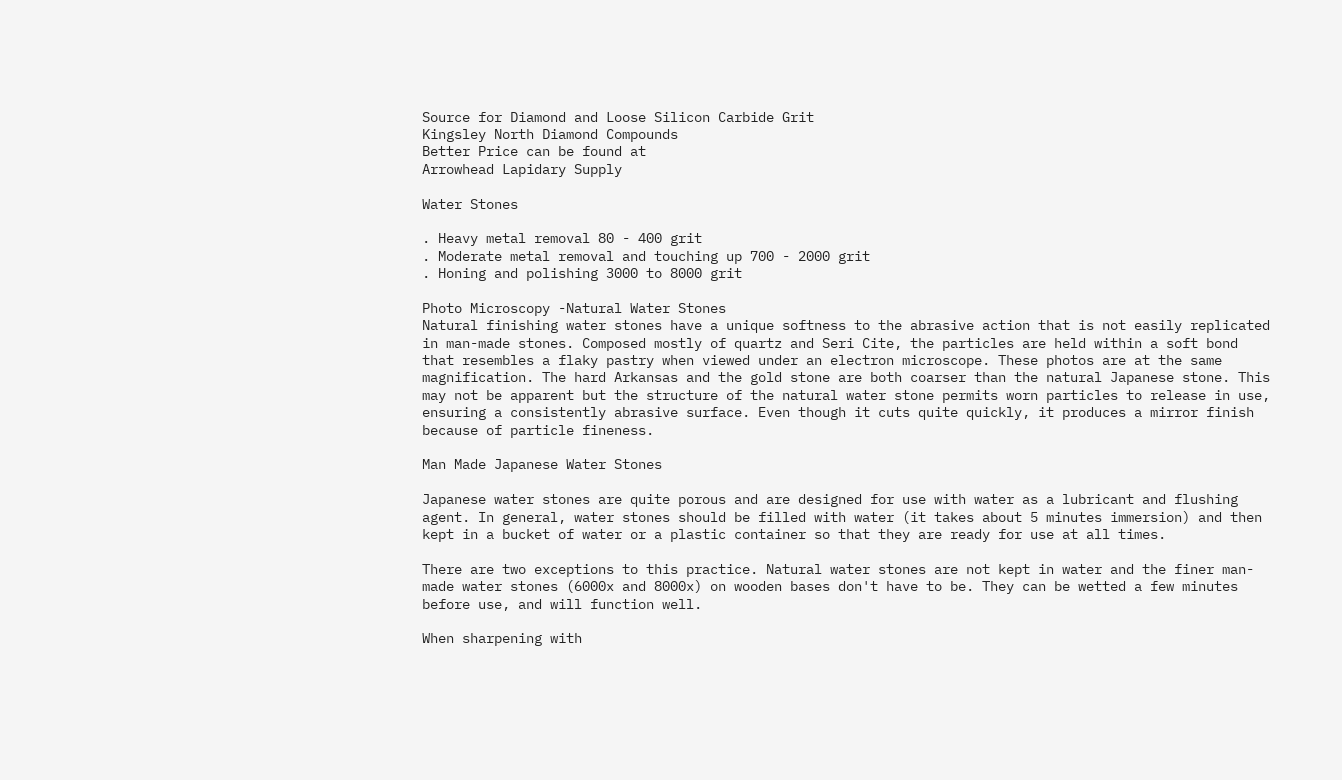Source for Diamond and Loose Silicon Carbide Grit
Kingsley North Diamond Compounds
Better Price can be found at
Arrowhead Lapidary Supply

Water Stones

. Heavy metal removal 80 - 400 grit
. Moderate metal removal and touching up 700 - 2000 grit
. Honing and polishing 3000 to 8000 grit

Photo Microscopy -Natural Water Stones
Natural finishing water stones have a unique softness to the abrasive action that is not easily replicated in man-made stones. Composed mostly of quartz and Seri Cite, the particles are held within a soft bond that resembles a flaky pastry when viewed under an electron microscope. These photos are at the same magnification. The hard Arkansas and the gold stone are both coarser than the natural Japanese stone. This may not be apparent but the structure of the natural water stone permits worn particles to release in use, ensuring a consistently abrasive surface. Even though it cuts quite quickly, it produces a mirror finish because of particle fineness.

Man Made Japanese Water Stones

Japanese water stones are quite porous and are designed for use with water as a lubricant and flushing agent. In general, water stones should be filled with water (it takes about 5 minutes immersion) and then kept in a bucket of water or a plastic container so that they are ready for use at all times.

There are two exceptions to this practice. Natural water stones are not kept in water and the finer man-made water stones (6000x and 8000x) on wooden bases don't have to be. They can be wetted a few minutes before use, and will function well.

When sharpening with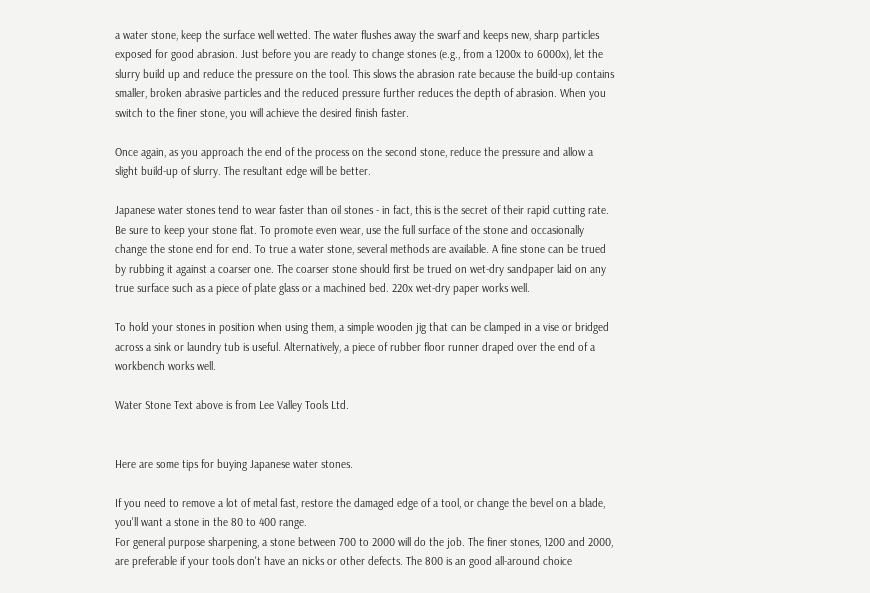a water stone, keep the surface well wetted. The water flushes away the swarf and keeps new, sharp particles exposed for good abrasion. Just before you are ready to change stones (e.g., from a 1200x to 6000x), let the slurry build up and reduce the pressure on the tool. This slows the abrasion rate because the build-up contains smaller, broken abrasive particles and the reduced pressure further reduces the depth of abrasion. When you switch to the finer stone, you will achieve the desired finish faster.

Once again, as you approach the end of the process on the second stone, reduce the pressure and allow a slight build-up of slurry. The resultant edge will be better.

Japanese water stones tend to wear faster than oil stones - in fact, this is the secret of their rapid cutting rate. Be sure to keep your stone flat. To promote even wear, use the full surface of the stone and occasionally change the stone end for end. To true a water stone, several methods are available. A fine stone can be trued by rubbing it against a coarser one. The coarser stone should first be trued on wet-dry sandpaper laid on any true surface such as a piece of plate glass or a machined bed. 220x wet-dry paper works well.

To hold your stones in position when using them, a simple wooden jig that can be clamped in a vise or bridged across a sink or laundry tub is useful. Alternatively, a piece of rubber floor runner draped over the end of a workbench works well.

Water Stone Text above is from Lee Valley Tools Ltd.


Here are some tips for buying Japanese water stones.

If you need to remove a lot of metal fast, restore the damaged edge of a tool, or change the bevel on a blade, you'll want a stone in the 80 to 400 range.
For general purpose sharpening, a stone between 700 to 2000 will do the job. The finer stones, 1200 and 2000, are preferable if your tools don't have an nicks or other defects. The 800 is an good all-around choice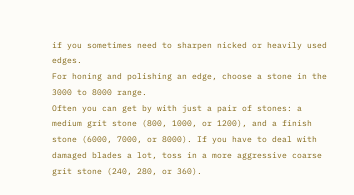if you sometimes need to sharpen nicked or heavily used edges.
For honing and polishing an edge, choose a stone in the 3000 to 8000 range.
Often you can get by with just a pair of stones: a medium grit stone (800, 1000, or 1200), and a finish stone (6000, 7000, or 8000). If you have to deal with damaged blades a lot, toss in a more aggressive coarse grit stone (240, 280, or 360).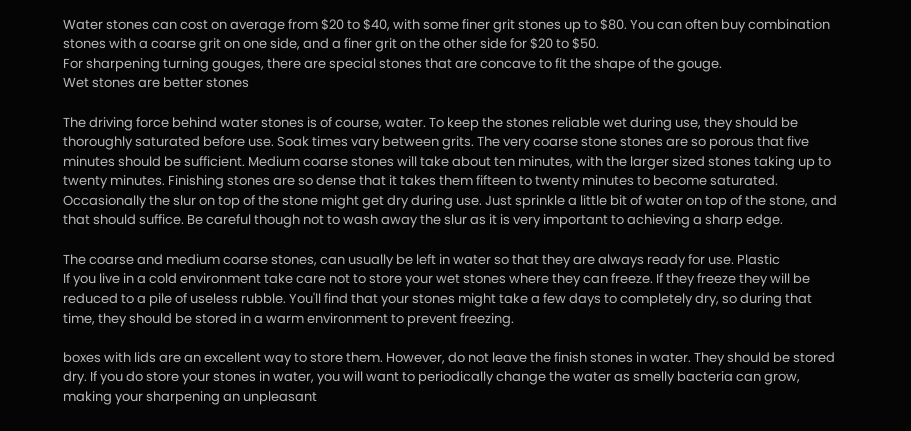Water stones can cost on average from $20 to $40, with some finer grit stones up to $80. You can often buy combination stones with a coarse grit on one side, and a finer grit on the other side for $20 to $50.
For sharpening turning gouges, there are special stones that are concave to fit the shape of the gouge.
Wet stones are better stones

The driving force behind water stones is of course, water. To keep the stones reliable wet during use, they should be thoroughly saturated before use. Soak times vary between grits. The very coarse stone stones are so porous that five minutes should be sufficient. Medium coarse stones will take about ten minutes, with the larger sized stones taking up to twenty minutes. Finishing stones are so dense that it takes them fifteen to twenty minutes to become saturated. Occasionally the slur on top of the stone might get dry during use. Just sprinkle a little bit of water on top of the stone, and that should suffice. Be careful though not to wash away the slur as it is very important to achieving a sharp edge.

The coarse and medium coarse stones, can usually be left in water so that they are always ready for use. Plastic
If you live in a cold environment take care not to store your wet stones where they can freeze. If they freeze they will be reduced to a pile of useless rubble. You'll find that your stones might take a few days to completely dry, so during that time, they should be stored in a warm environment to prevent freezing.

boxes with lids are an excellent way to store them. However, do not leave the finish stones in water. They should be stored dry. If you do store your stones in water, you will want to periodically change the water as smelly bacteria can grow, making your sharpening an unpleasant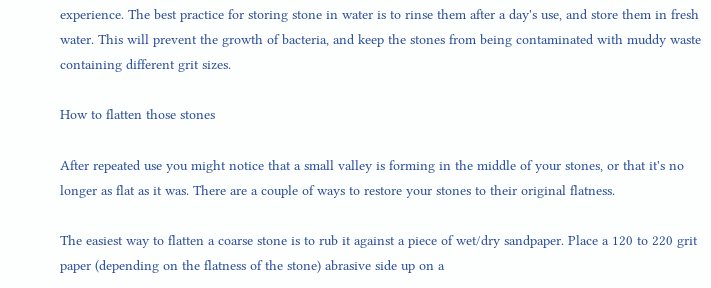experience. The best practice for storing stone in water is to rinse them after a day's use, and store them in fresh water. This will prevent the growth of bacteria, and keep the stones from being contaminated with muddy waste containing different grit sizes.

How to flatten those stones

After repeated use you might notice that a small valley is forming in the middle of your stones, or that it's no longer as flat as it was. There are a couple of ways to restore your stones to their original flatness.

The easiest way to flatten a coarse stone is to rub it against a piece of wet/dry sandpaper. Place a 120 to 220 grit paper (depending on the flatness of the stone) abrasive side up on a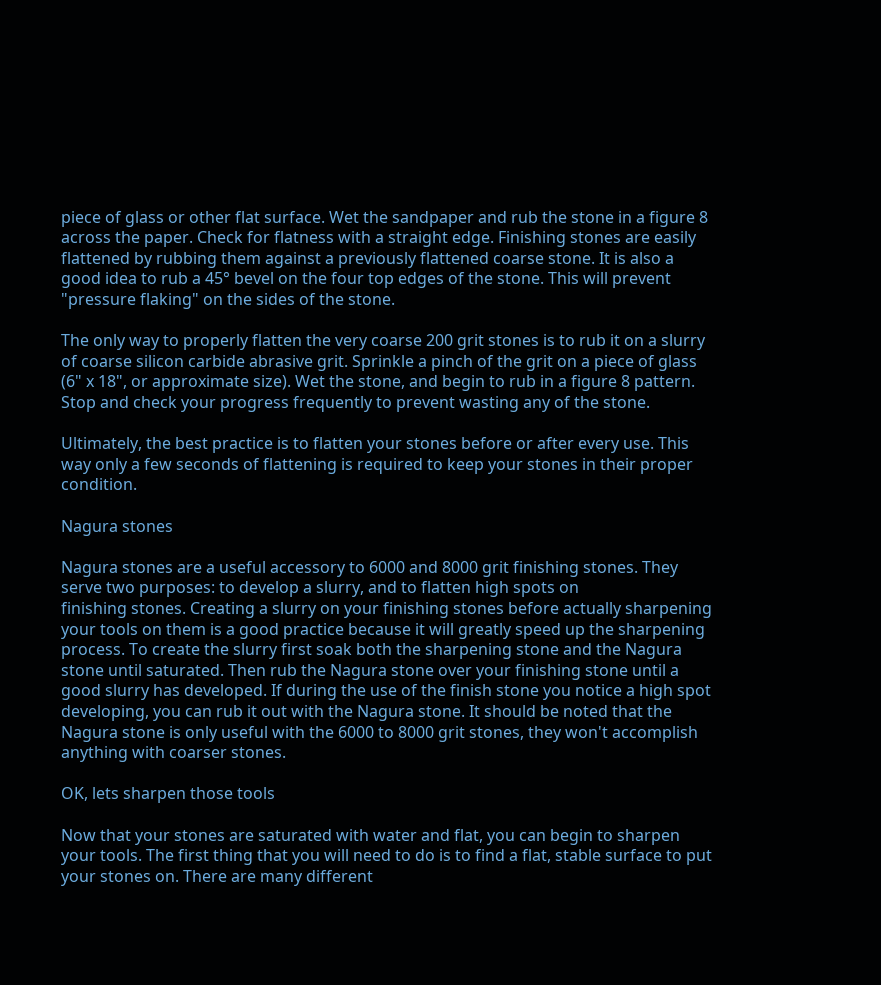piece of glass or other flat surface. Wet the sandpaper and rub the stone in a figure 8 across the paper. Check for flatness with a straight edge. Finishing stones are easily flattened by rubbing them against a previously flattened coarse stone. It is also a good idea to rub a 45° bevel on the four top edges of the stone. This will prevent "pressure flaking" on the sides of the stone.

The only way to properly flatten the very coarse 200 grit stones is to rub it on a slurry of coarse silicon carbide abrasive grit. Sprinkle a pinch of the grit on a piece of glass (6" x 18", or approximate size). Wet the stone, and begin to rub in a figure 8 pattern. Stop and check your progress frequently to prevent wasting any of the stone.

Ultimately, the best practice is to flatten your stones before or after every use. This way only a few seconds of flattening is required to keep your stones in their proper condition.

Nagura stones

Nagura stones are a useful accessory to 6000 and 8000 grit finishing stones. They serve two purposes: to develop a slurry, and to flatten high spots on
finishing stones. Creating a slurry on your finishing stones before actually sharpening your tools on them is a good practice because it will greatly speed up the sharpening process. To create the slurry first soak both the sharpening stone and the Nagura stone until saturated. Then rub the Nagura stone over your finishing stone until a good slurry has developed. If during the use of the finish stone you notice a high spot developing, you can rub it out with the Nagura stone. It should be noted that the Nagura stone is only useful with the 6000 to 8000 grit stones, they won't accomplish anything with coarser stones.

OK, lets sharpen those tools

Now that your stones are saturated with water and flat, you can begin to sharpen your tools. The first thing that you will need to do is to find a flat, stable surface to put your stones on. There are many different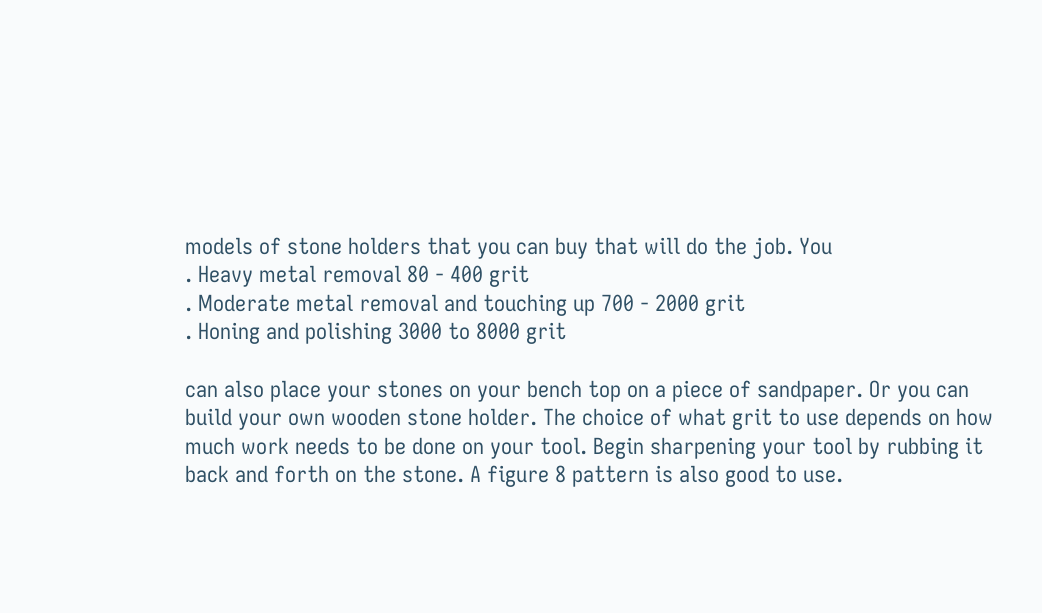models of stone holders that you can buy that will do the job. You
. Heavy metal removal 80 - 400 grit
. Moderate metal removal and touching up 700 - 2000 grit
. Honing and polishing 3000 to 8000 grit

can also place your stones on your bench top on a piece of sandpaper. Or you can build your own wooden stone holder. The choice of what grit to use depends on how much work needs to be done on your tool. Begin sharpening your tool by rubbing it back and forth on the stone. A figure 8 pattern is also good to use.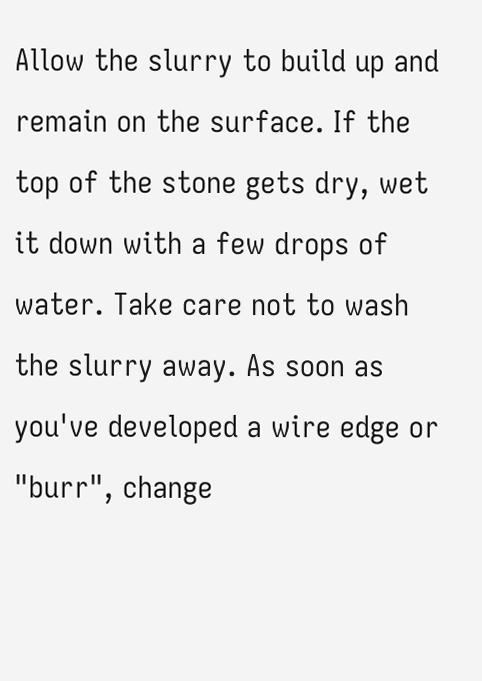Allow the slurry to build up and remain on the surface. If the top of the stone gets dry, wet it down with a few drops of water. Take care not to wash the slurry away. As soon as you've developed a wire edge or "burr", change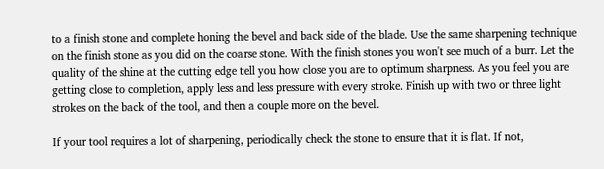to a finish stone and complete honing the bevel and back side of the blade. Use the same sharpening technique on the finish stone as you did on the coarse stone. With the finish stones you won't see much of a burr. Let the quality of the shine at the cutting edge tell you how close you are to optimum sharpness. As you feel you are getting close to completion, apply less and less pressure with every stroke. Finish up with two or three light strokes on the back of the tool, and then a couple more on the bevel.

If your tool requires a lot of sharpening, periodically check the stone to ensure that it is flat. If not,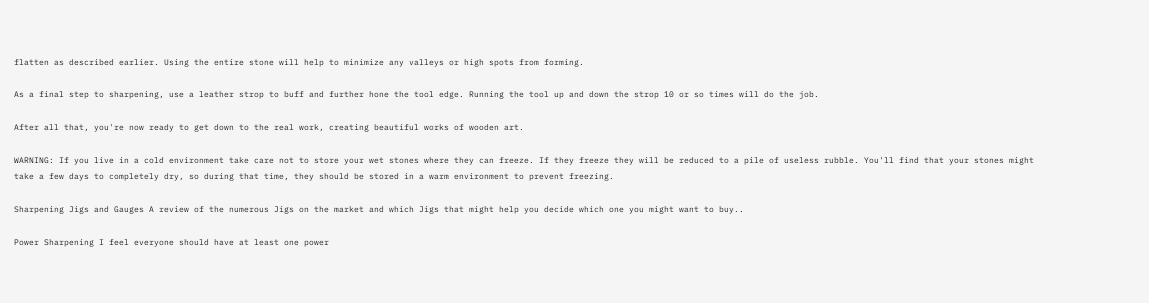flatten as described earlier. Using the entire stone will help to minimize any valleys or high spots from forming.

As a final step to sharpening, use a leather strop to buff and further hone the tool edge. Running the tool up and down the strop 10 or so times will do the job.

After all that, you're now ready to get down to the real work, creating beautiful works of wooden art.

WARNING: If you live in a cold environment take care not to store your wet stones where they can freeze. If they freeze they will be reduced to a pile of useless rubble. You'll find that your stones might take a few days to completely dry, so during that time, they should be stored in a warm environment to prevent freezing.

Sharpening Jigs and Gauges A review of the numerous Jigs on the market and which Jigs that might help you decide which one you might want to buy..

Power Sharpening I feel everyone should have at least one power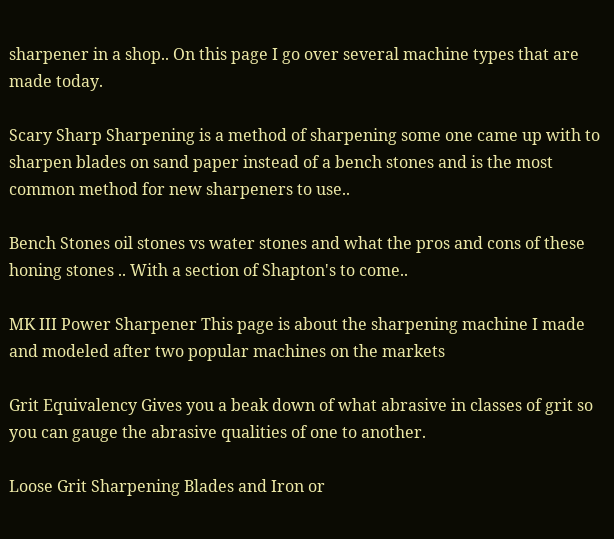sharpener in a shop.. On this page I go over several machine types that are made today.

Scary Sharp Sharpening is a method of sharpening some one came up with to sharpen blades on sand paper instead of a bench stones and is the most common method for new sharpeners to use..

Bench Stones oil stones vs water stones and what the pros and cons of these honing stones .. With a section of Shapton's to come..

MK III Power Sharpener This page is about the sharpening machine I made and modeled after two popular machines on the markets

Grit Equivalency Gives you a beak down of what abrasive in classes of grit so you can gauge the abrasive qualities of one to another.

Loose Grit Sharpening Blades and Iron or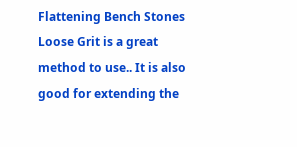Flattening Bench Stones Loose Grit is a great method to use.. It is also good for extending the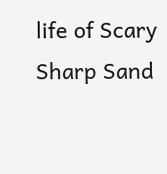life of Scary Sharp Sand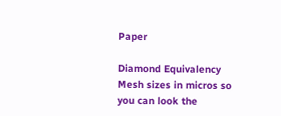Paper

Diamond Equivalency Mesh sizes in micros so you can look the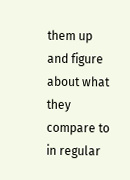them up and figure about what they compare to in regular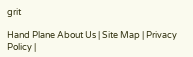grit

Hand Plane About Us | Site Map | Privacy Policy |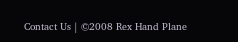Contact Us | ©2008 Rex Hand Plane